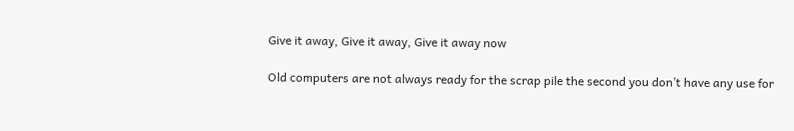Give it away, Give it away, Give it away now

Old computers are not always ready for the scrap pile the second you don’t have any use for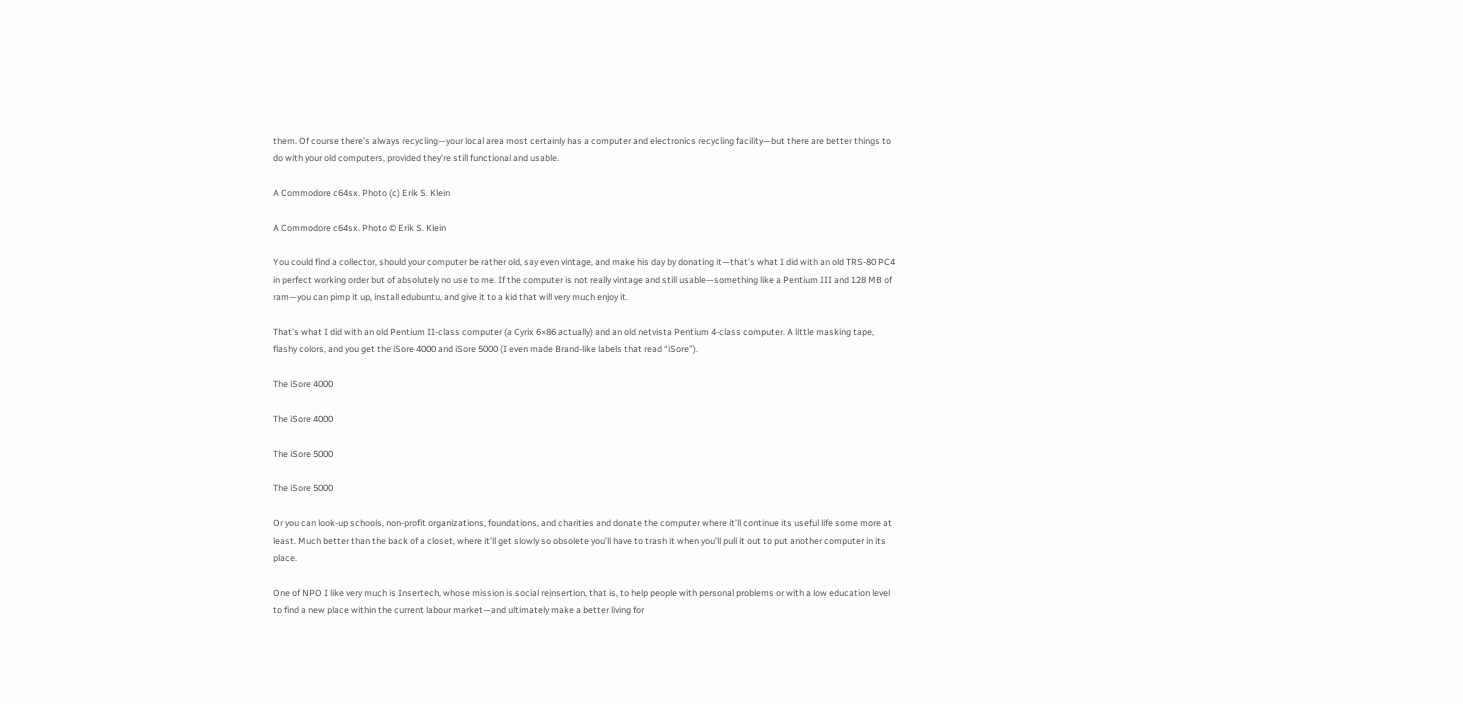them. Of course there’s always recycling—your local area most certainly has a computer and electronics recycling facility—but there are better things to do with your old computers, provided they’re still functional and usable.

A Commodore c64sx. Photo (c) Erik S. Klein

A Commodore c64sx. Photo © Erik S. Klein

You could find a collector, should your computer be rather old, say even vintage, and make his day by donating it—that’s what I did with an old TRS-80 PC4 in perfect working order but of absolutely no use to me. If the computer is not really vintage and still usable—something like a Pentium III and 128 MB of ram—you can pimp it up, install edubuntu, and give it to a kid that will very much enjoy it.

That’s what I did with an old Pentium II-class computer (a Cyrix 6×86 actually) and an old netvista Pentium 4-class computer. A little masking tape, flashy colors, and you get the iSore 4000 and iSore 5000 (I even made Brand-like labels that read “iSore”).

The iSore 4000

The iSore 4000

The iSore 5000

The iSore 5000

Or you can look-up schools, non-profit organizations, foundations, and charities and donate the computer where it’ll continue its useful life some more at least. Much better than the back of a closet, where it’ll get slowly so obsolete you’ll have to trash it when you’ll pull it out to put another computer in its place.

One of NPO I like very much is Insertech, whose mission is social reinsertion, that is, to help people with personal problems or with a low education level to find a new place within the current labour market—and ultimately make a better living for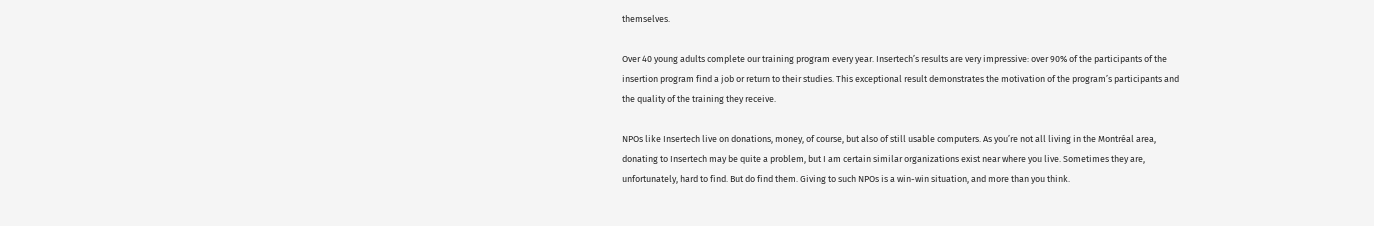themselves.

Over 40 young adults complete our training program every year. Insertech’s results are very impressive: over 90% of the participants of the insertion program find a job or return to their studies. This exceptional result demonstrates the motivation of the program’s participants and the quality of the training they receive.

NPOs like Insertech live on donations, money, of course, but also of still usable computers. As you’re not all living in the Montréal area, donating to Insertech may be quite a problem, but I am certain similar organizations exist near where you live. Sometimes they are, unfortunately, hard to find. But do find them. Giving to such NPOs is a win-win situation, and more than you think.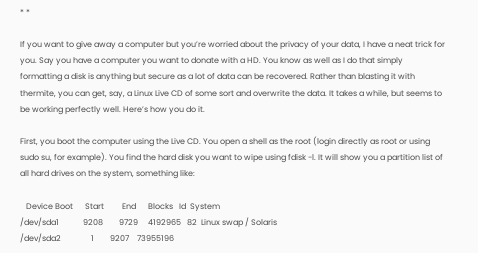* *

If you want to give away a computer but you’re worried about the privacy of your data, I have a neat trick for you. Say you have a computer you want to donate with a HD. You know as well as I do that simply formatting a disk is anything but secure as a lot of data can be recovered. Rather than blasting it with thermite, you can get, say, a Linux Live CD of some sort and overwrite the data. It takes a while, but seems to be working perfectly well. Here’s how you do it.

First, you boot the computer using the Live CD. You open a shell as the root (login directly as root or using sudo su, for example). You find the hard disk you want to wipe using fdisk -l. It will show you a partition list of all hard drives on the system, something like:

   Device Boot      Start         End      Blocks   Id  System
/dev/sda1            9208        9729     4192965   82  Linux swap / Solaris
/dev/sda2               1        9207    73955196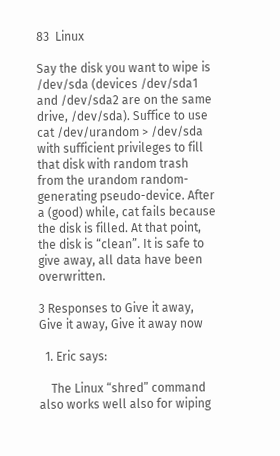83  Linux

Say the disk you want to wipe is /dev/sda (devices /dev/sda1 and /dev/sda2 are on the same drive, /dev/sda). Suffice to use cat /dev/urandom > /dev/sda with sufficient privileges to fill that disk with random trash from the urandom random-generating pseudo-device. After a (good) while, cat fails because the disk is filled. At that point, the disk is “clean”. It is safe to give away, all data have been overwritten.

3 Responses to Give it away, Give it away, Give it away now

  1. Eric says:

    The Linux “shred” command also works well also for wiping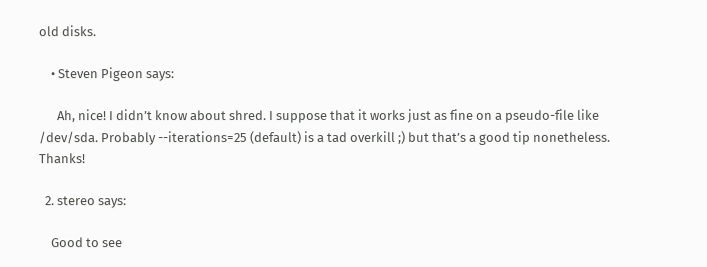old disks.

    • Steven Pigeon says:

      Ah, nice! I didn’t know about shred. I suppose that it works just as fine on a pseudo-file like /dev/sda. Probably --iterations=25 (default) is a tad overkill ;) but that’s a good tip nonetheless. Thanks!

  2. stereo says:

    Good to see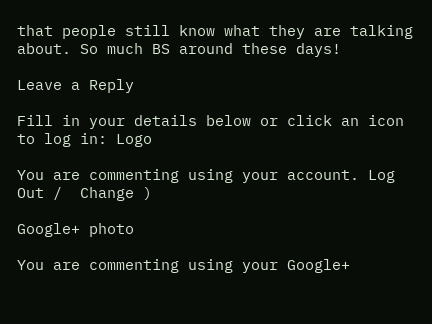that people still know what they are talking about. So much BS around these days!

Leave a Reply

Fill in your details below or click an icon to log in: Logo

You are commenting using your account. Log Out /  Change )

Google+ photo

You are commenting using your Google+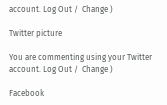account. Log Out /  Change )

Twitter picture

You are commenting using your Twitter account. Log Out /  Change )

Facebook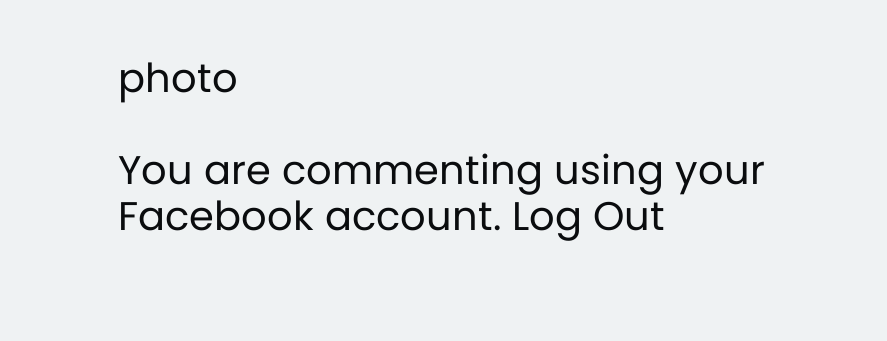photo

You are commenting using your Facebook account. Log Out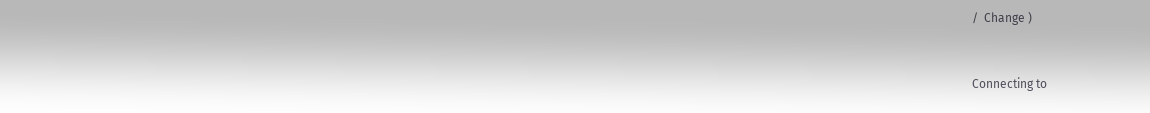/  Change )


Connecting to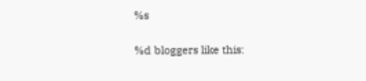%s

%d bloggers like this: